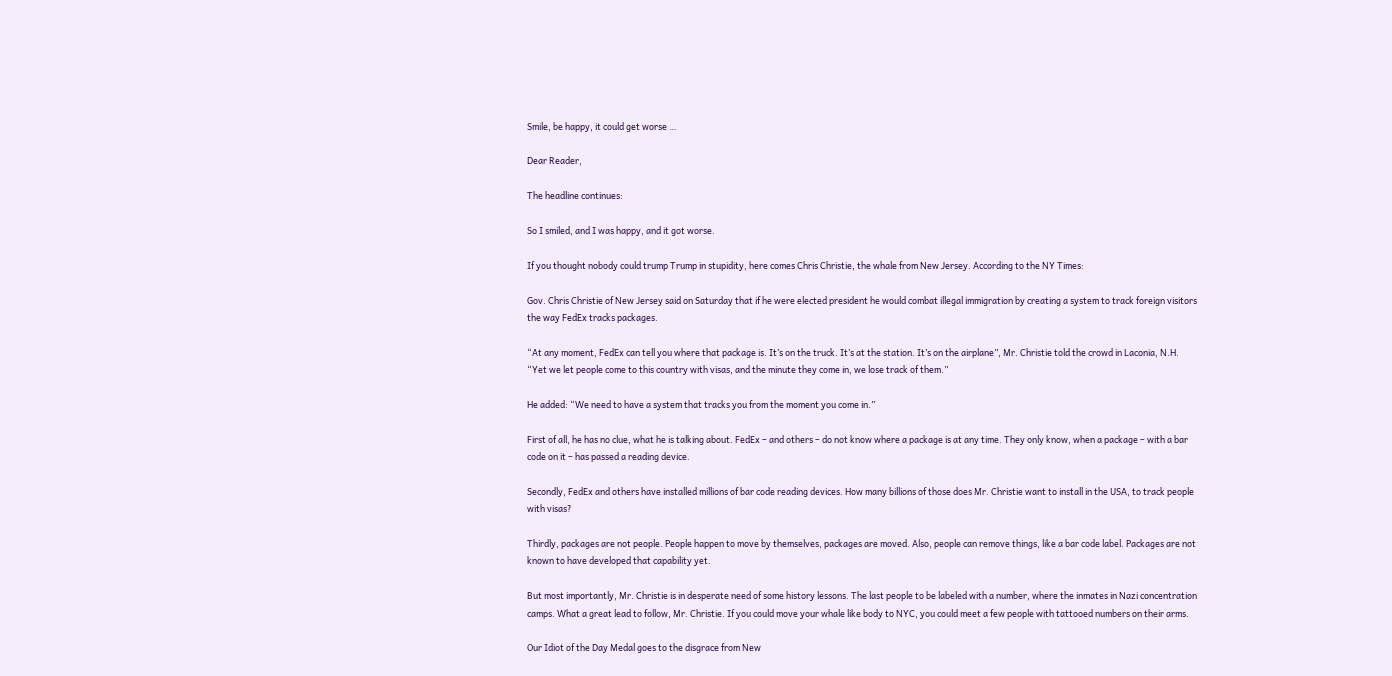Smile, be happy, it could get worse …

Dear Reader,

The headline continues:

So I smiled, and I was happy, and it got worse.

If you thought nobody could trump Trump in stupidity, here comes Chris Christie, the whale from New Jersey. According to the NY Times:

Gov. Chris Christie of New Jersey said on Saturday that if he were elected president he would combat illegal immigration by creating a system to track foreign visitors the way FedEx tracks packages.

“At any moment, FedEx can tell you where that package is. It’s on the truck. It’s at the station. It’s on the airplane”, Mr. Christie told the crowd in Laconia, N.H. “Yet we let people come to this country with visas, and the minute they come in, we lose track of them.”

He added: “We need to have a system that tracks you from the moment you come in.”

First of all, he has no clue, what he is talking about. FedEx – and others – do not know where a package is at any time. They only know, when a package – with a bar code on it – has passed a reading device.

Secondly, FedEx and others have installed millions of bar code reading devices. How many billions of those does Mr. Christie want to install in the USA, to track people with visas?

Thirdly, packages are not people. People happen to move by themselves, packages are moved. Also, people can remove things, like a bar code label. Packages are not known to have developed that capability yet.

But most importantly, Mr. Christie is in desperate need of some history lessons. The last people to be labeled with a number, where the inmates in Nazi concentration camps. What a great lead to follow, Mr. Christie. If you could move your whale like body to NYC, you could meet a few people with tattooed numbers on their arms.

Our Idiot of the Day Medal goes to the disgrace from New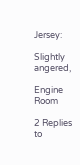Jersey:

Slightly angered,

Engine Room

2 Replies to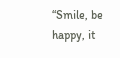“Smile, be happy, it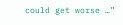could get worse …”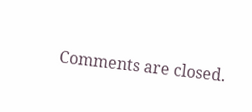Comments are closed.